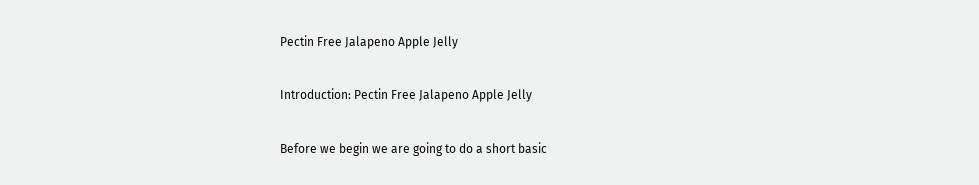Pectin Free Jalapeno Apple Jelly

Introduction: Pectin Free Jalapeno Apple Jelly

Before we begin we are going to do a short basic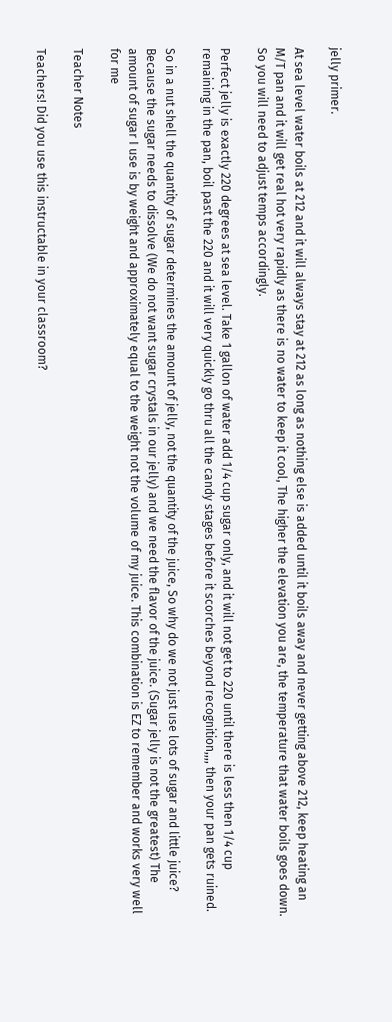jelly primer.

At sea level water boils at 212 and it will always stay at 212 as long as nothing else is added until it boils away and never getting above 212, keep heating an M/T pan and it will get real hot very rapidly as there is no water to keep it cool, The higher the elevation you are, the temperature that water boils goes down. So you will need to adjust temps accordingly.

Perfect jelly is exactly 220 degrees at sea level. Take 1 gallon of water add 1/4 cup sugar only, and it will not get to 220 until there is less then 1/4 cup remaining in the pan, boil past the 220 and it will very quickly go thru all the candy stages before it scorches beyond recognition,,,, then your pan gets ruined.

So in a nut shell the quantity of sugar determines the amount of jelly, not the quantity of the juice, So why do we not just use lots of sugar and little juice? Because the sugar needs to dissolve (We do not want sugar crystals in our jelly) and we need the flavor of the juice. (Sugar jelly is not the greatest) The amount of sugar I use is by weight and approximately equal to the weight not the volume of my juice. This combination is EZ to remember and works very well for me

Teacher Notes

Teachers! Did you use this instructable in your classroom?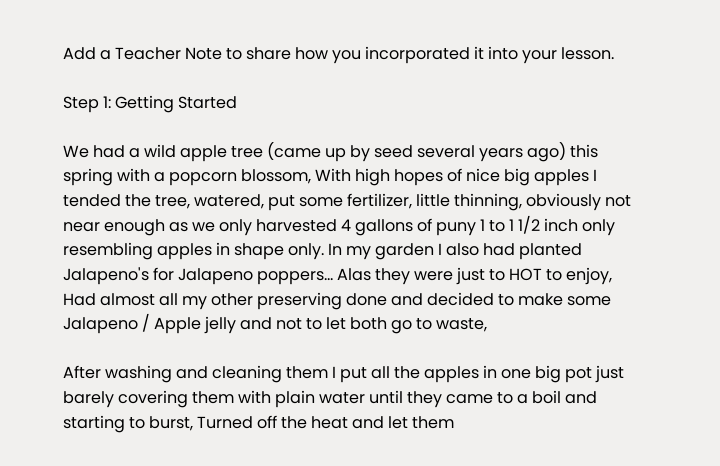Add a Teacher Note to share how you incorporated it into your lesson.

Step 1: Getting Started

We had a wild apple tree (came up by seed several years ago) this spring with a popcorn blossom, With high hopes of nice big apples I tended the tree, watered, put some fertilizer, little thinning, obviously not near enough as we only harvested 4 gallons of puny 1 to 1 1/2 inch only resembling apples in shape only. In my garden I also had planted Jalapeno's for Jalapeno poppers... Alas they were just to HOT to enjoy, Had almost all my other preserving done and decided to make some Jalapeno / Apple jelly and not to let both go to waste,

After washing and cleaning them I put all the apples in one big pot just barely covering them with plain water until they came to a boil and starting to burst, Turned off the heat and let them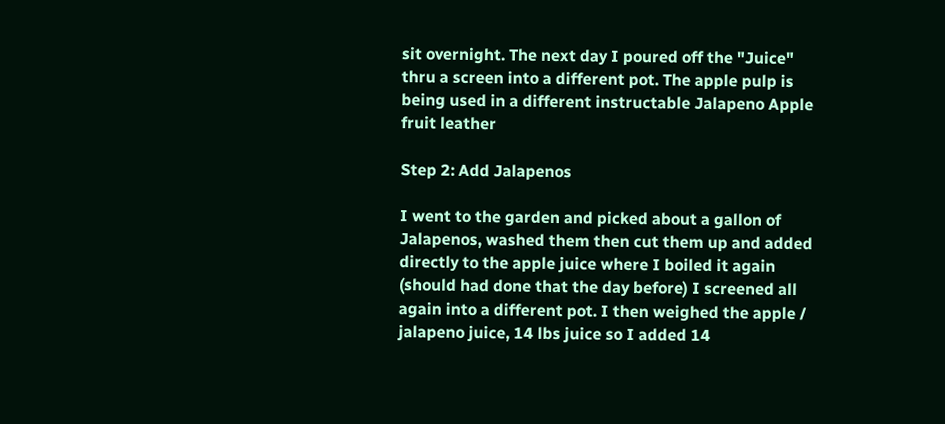sit overnight. The next day I poured off the "Juice" thru a screen into a different pot. The apple pulp is being used in a different instructable Jalapeno Apple fruit leather

Step 2: Add Jalapenos

I went to the garden and picked about a gallon of Jalapenos, washed them then cut them up and added directly to the apple juice where I boiled it again (should had done that the day before) I screened all again into a different pot. I then weighed the apple / jalapeno juice, 14 lbs juice so I added 14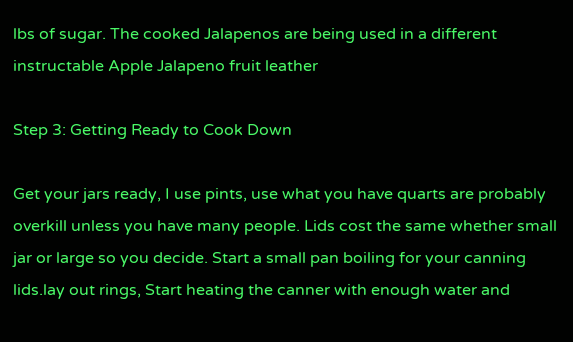lbs of sugar. The cooked Jalapenos are being used in a different instructable Apple Jalapeno fruit leather

Step 3: Getting Ready to Cook Down

Get your jars ready, I use pints, use what you have quarts are probably overkill unless you have many people. Lids cost the same whether small jar or large so you decide. Start a small pan boiling for your canning lids.lay out rings, Start heating the canner with enough water and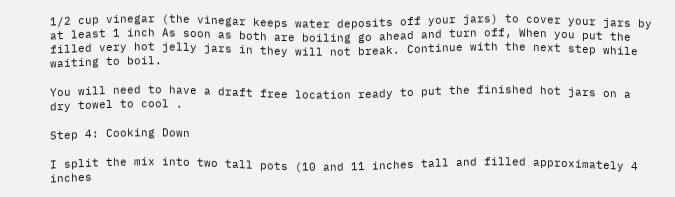1/2 cup vinegar (the vinegar keeps water deposits off your jars) to cover your jars by at least 1 inch As soon as both are boiling go ahead and turn off, When you put the filled very hot jelly jars in they will not break. Continue with the next step while waiting to boil.

You will need to have a draft free location ready to put the finished hot jars on a dry towel to cool .

Step 4: Cooking Down

I split the mix into two tall pots (10 and 11 inches tall and filled approximately 4 inches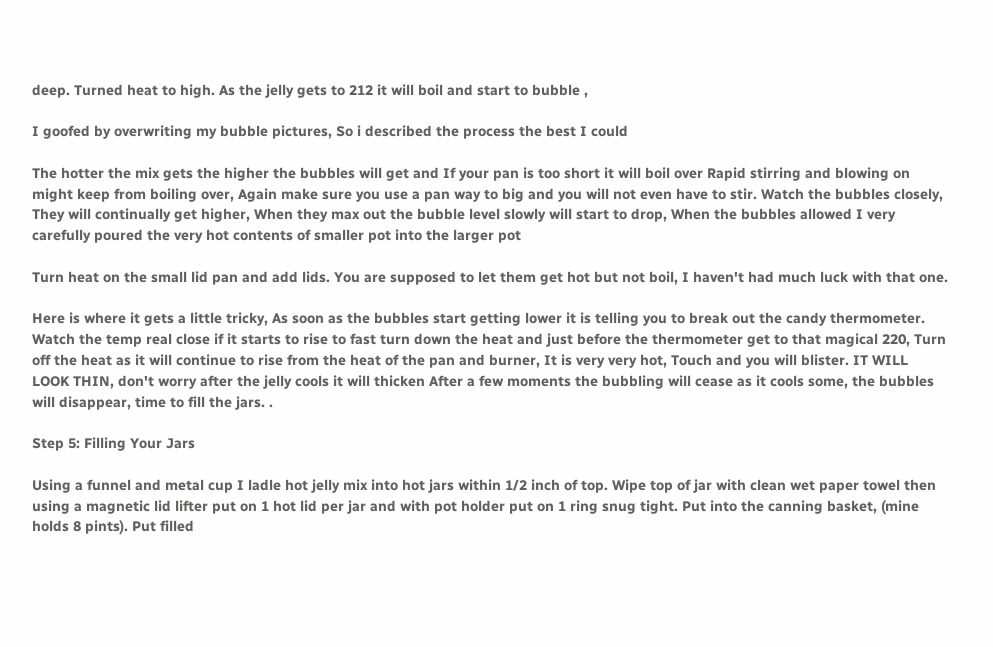deep. Turned heat to high. As the jelly gets to 212 it will boil and start to bubble ,

I goofed by overwriting my bubble pictures, So i described the process the best I could

The hotter the mix gets the higher the bubbles will get and If your pan is too short it will boil over Rapid stirring and blowing on might keep from boiling over, Again make sure you use a pan way to big and you will not even have to stir. Watch the bubbles closely, They will continually get higher, When they max out the bubble level slowly will start to drop, When the bubbles allowed I very carefully poured the very hot contents of smaller pot into the larger pot

Turn heat on the small lid pan and add lids. You are supposed to let them get hot but not boil, I haven't had much luck with that one.

Here is where it gets a little tricky, As soon as the bubbles start getting lower it is telling you to break out the candy thermometer. Watch the temp real close if it starts to rise to fast turn down the heat and just before the thermometer get to that magical 220, Turn off the heat as it will continue to rise from the heat of the pan and burner, It is very very hot, Touch and you will blister. IT WILL LOOK THIN, don't worry after the jelly cools it will thicken After a few moments the bubbling will cease as it cools some, the bubbles will disappear, time to fill the jars. .

Step 5: Filling Your Jars

Using a funnel and metal cup I ladle hot jelly mix into hot jars within 1/2 inch of top. Wipe top of jar with clean wet paper towel then using a magnetic lid lifter put on 1 hot lid per jar and with pot holder put on 1 ring snug tight. Put into the canning basket, (mine holds 8 pints). Put filled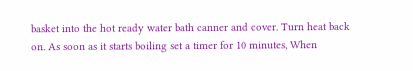basket into the hot ready water bath canner and cover. Turn heat back on. As soon as it starts boiling set a timer for 10 minutes, When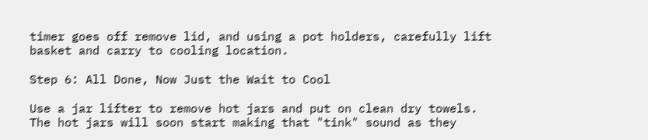timer goes off remove lid, and using a pot holders, carefully lift basket and carry to cooling location.

Step 6: All Done, Now Just the Wait to Cool

Use a jar lifter to remove hot jars and put on clean dry towels. The hot jars will soon start making that "tink" sound as they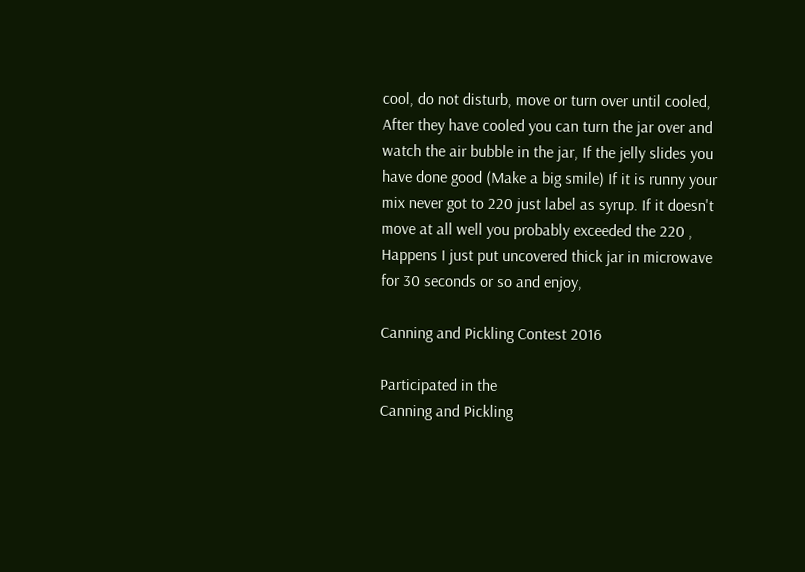cool, do not disturb, move or turn over until cooled, After they have cooled you can turn the jar over and watch the air bubble in the jar, If the jelly slides you have done good (Make a big smile) If it is runny your mix never got to 220 just label as syrup. If it doesn't move at all well you probably exceeded the 220 , Happens I just put uncovered thick jar in microwave for 30 seconds or so and enjoy,

Canning and Pickling Contest 2016

Participated in the
Canning and Pickling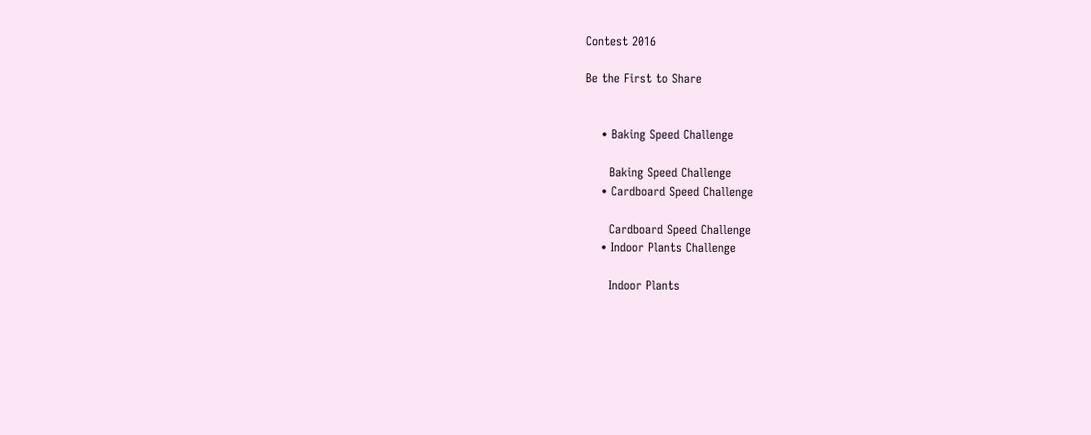Contest 2016

Be the First to Share


    • Baking Speed Challenge

      Baking Speed Challenge
    • Cardboard Speed Challenge

      Cardboard Speed Challenge
    • Indoor Plants Challenge

      Indoor Plants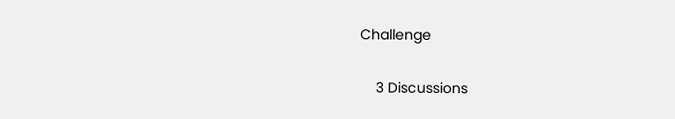Challenge

    3 Discussions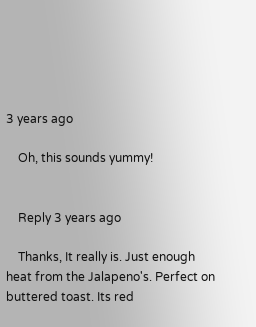3 years ago

    Oh, this sounds yummy!


    Reply 3 years ago

    Thanks, It really is. Just enough heat from the Jalapeno's. Perfect on buttered toast. Its red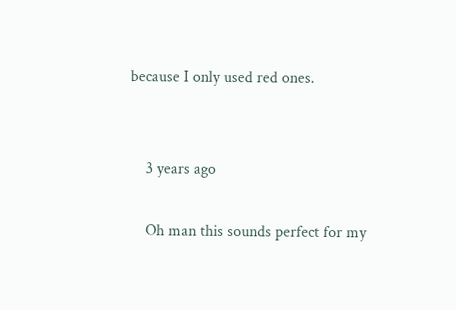because I only used red ones.


    3 years ago

    Oh man this sounds perfect for my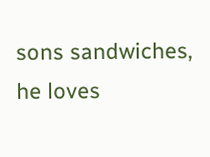sons sandwiches, he loves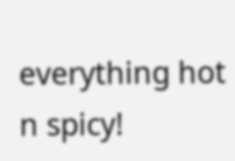everything hot n spicy!